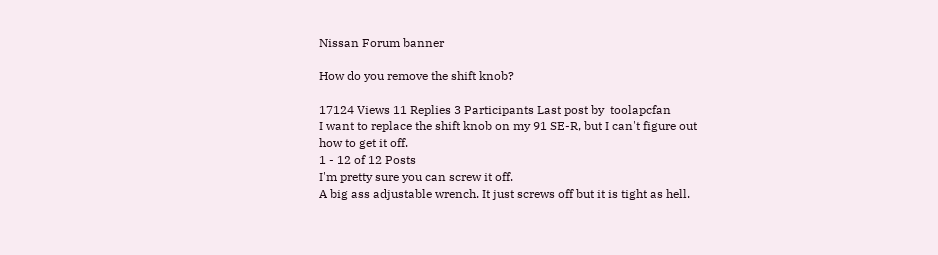Nissan Forum banner

How do you remove the shift knob?

17124 Views 11 Replies 3 Participants Last post by  toolapcfan
I want to replace the shift knob on my 91 SE-R, but I can't figure out how to get it off.
1 - 12 of 12 Posts
I'm pretty sure you can screw it off.
A big ass adjustable wrench. It just screws off but it is tight as hell.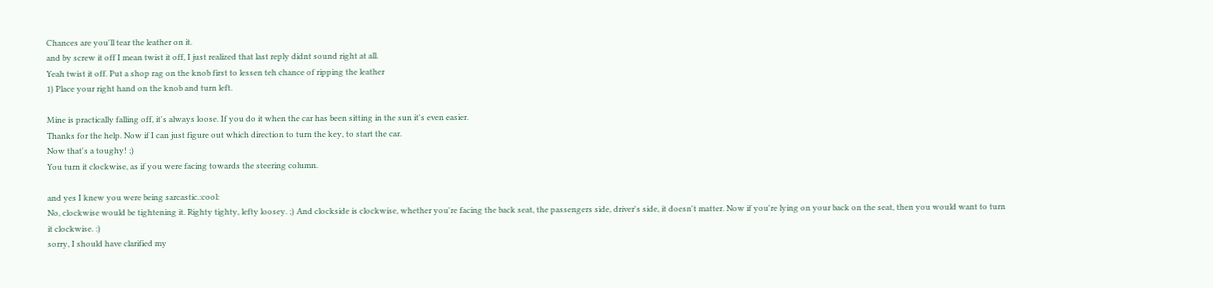Chances are you'll tear the leather on it.
and by screw it off I mean twist it off, I just realized that last reply didnt sound right at all.
Yeah twist it off. Put a shop rag on the knob first to lessen teh chance of ripping the leather
1) Place your right hand on the knob and turn left.

Mine is practically falling off, it's always loose. If you do it when the car has been sitting in the sun it's even easier.
Thanks for the help. Now if I can just figure out which direction to turn the key, to start the car.
Now that's a toughy! ;)
You turn it clockwise, as if you were facing towards the steering column.

and yes I knew you were being sarcastic.:cool:
No, clockwise would be tightening it. Righty tighty, lefty loosey. ;) And clockside is clockwise, whether you're facing the back seat, the passengers side, driver's side, it doesn't matter. Now if you're lying on your back on the seat, then you would want to turn it clockwise. :)
sorry, I should have clarified my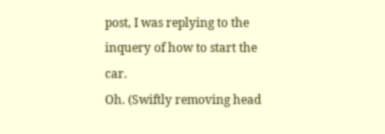post, I was replying to the inquery of how to start the car.
Oh. (Swiftly removing head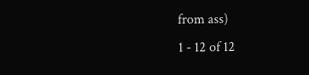from ass)
1 - 12 of 12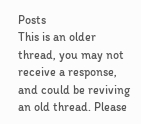Posts
This is an older thread, you may not receive a response, and could be reviving an old thread. Please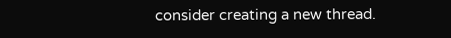consider creating a new thread.